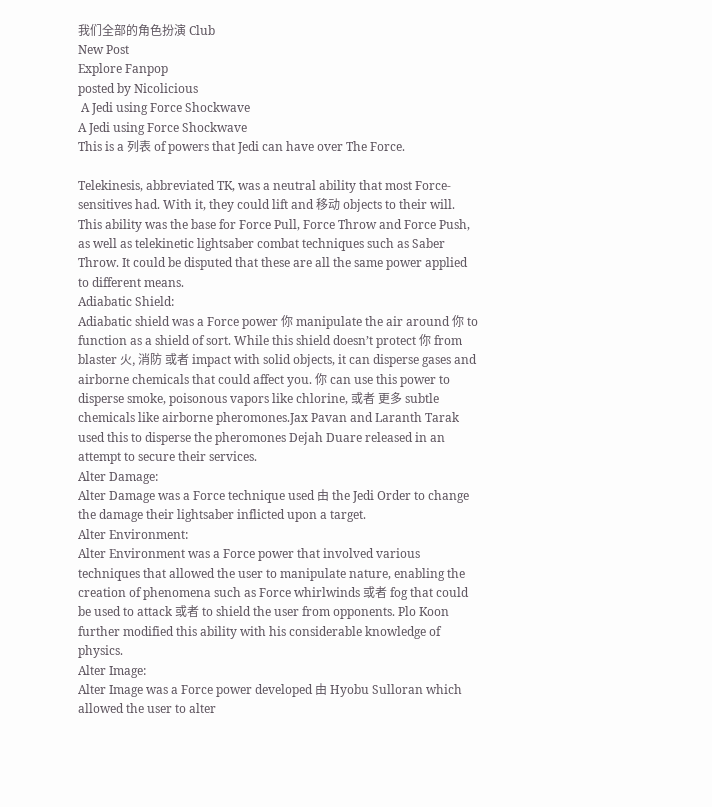我们全部的角色扮演 Club
New Post
Explore Fanpop
posted by Nicolicious
 A Jedi using Force Shockwave
A Jedi using Force Shockwave
This is a 列表 of powers that Jedi can have over The Force.

Telekinesis, abbreviated TK, was a neutral ability that most Force-sensitives had. With it, they could lift and 移动 objects to their will. This ability was the base for Force Pull, Force Throw and Force Push, as well as telekinetic lightsaber combat techniques such as Saber Throw. It could be disputed that these are all the same power applied to different means.
Adiabatic Shield:
Adiabatic shield was a Force power 你 manipulate the air around 你 to function as a shield of sort. While this shield doesn’t protect 你 from blaster 火, 消防 或者 impact with solid objects, it can disperse gases and airborne chemicals that could affect you. 你 can use this power to disperse smoke, poisonous vapors like chlorine, 或者 更多 subtle chemicals like airborne pheromones.Jax Pavan and Laranth Tarak used this to disperse the pheromones Dejah Duare released in an attempt to secure their services.
Alter Damage:
Alter Damage was a Force technique used 由 the Jedi Order to change the damage their lightsaber inflicted upon a target.
Alter Environment:
Alter Environment was a Force power that involved various techniques that allowed the user to manipulate nature, enabling the creation of phenomena such as Force whirlwinds 或者 fog that could be used to attack 或者 to shield the user from opponents. Plo Koon further modified this ability with his considerable knowledge of physics.
Alter Image:
Alter Image was a Force power developed 由 Hyobu Sulloran which allowed the user to alter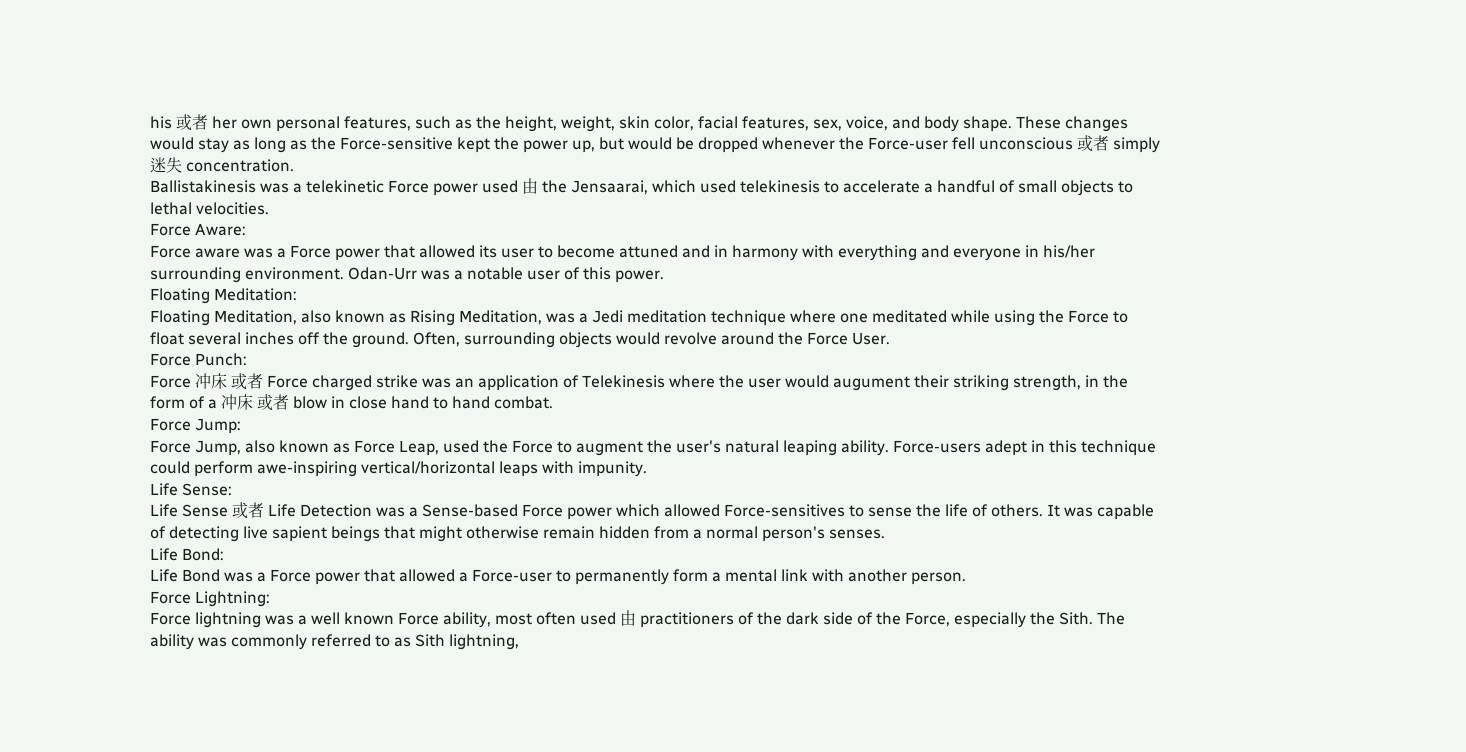his 或者 her own personal features, such as the height, weight, skin color, facial features, sex, voice, and body shape. These changes would stay as long as the Force-sensitive kept the power up, but would be dropped whenever the Force-user fell unconscious 或者 simply 迷失 concentration.
Ballistakinesis was a telekinetic Force power used 由 the Jensaarai, which used telekinesis to accelerate a handful of small objects to lethal velocities.
Force Aware:
Force aware was a Force power that allowed its user to become attuned and in harmony with everything and everyone in his/her surrounding environment. Odan-Urr was a notable user of this power.
Floating Meditation:
Floating Meditation, also known as Rising Meditation, was a Jedi meditation technique where one meditated while using the Force to float several inches off the ground. Often, surrounding objects would revolve around the Force User.
Force Punch:
Force 冲床 或者 Force charged strike was an application of Telekinesis where the user would augument their striking strength, in the form of a 冲床 或者 blow in close hand to hand combat.
Force Jump:
Force Jump, also known as Force Leap, used the Force to augment the user's natural leaping ability. Force-users adept in this technique could perform awe-inspiring vertical/horizontal leaps with impunity.
Life Sense:
Life Sense 或者 Life Detection was a Sense-based Force power which allowed Force-sensitives to sense the life of others. It was capable of detecting live sapient beings that might otherwise remain hidden from a normal person's senses.
Life Bond:
Life Bond was a Force power that allowed a Force-user to permanently form a mental link with another person.
Force Lightning:
Force lightning was a well known Force ability, most often used 由 practitioners of the dark side of the Force, especially the Sith. The ability was commonly referred to as Sith lightning,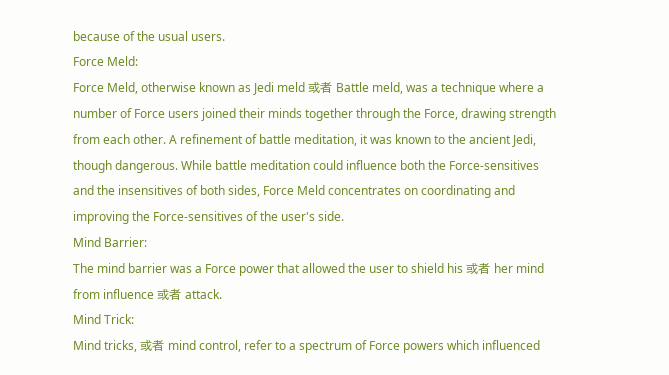because of the usual users.
Force Meld:
Force Meld, otherwise known as Jedi meld 或者 Battle meld, was a technique where a number of Force users joined their minds together through the Force, drawing strength from each other. A refinement of battle meditation, it was known to the ancient Jedi, though dangerous. While battle meditation could influence both the Force-sensitives and the insensitives of both sides, Force Meld concentrates on coordinating and improving the Force-sensitives of the user's side.
Mind Barrier:
The mind barrier was a Force power that allowed the user to shield his 或者 her mind from influence 或者 attack.
Mind Trick:
Mind tricks, 或者 mind control, refer to a spectrum of Force powers which influenced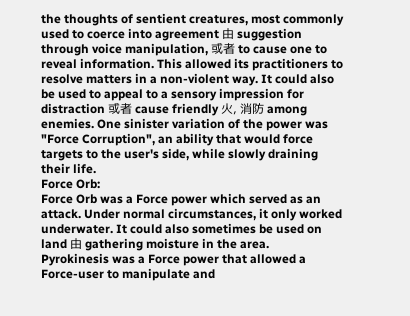the thoughts of sentient creatures, most commonly used to coerce into agreement 由 suggestion through voice manipulation, 或者 to cause one to reveal information. This allowed its practitioners to resolve matters in a non-violent way. It could also be used to appeal to a sensory impression for distraction 或者 cause friendly 火, 消防 among enemies. One sinister variation of the power was "Force Corruption", an ability that would force targets to the user's side, while slowly draining their life.
Force Orb:
Force Orb was a Force power which served as an attack. Under normal circumstances, it only worked underwater. It could also sometimes be used on land 由 gathering moisture in the area.
Pyrokinesis was a Force power that allowed a Force-user to manipulate and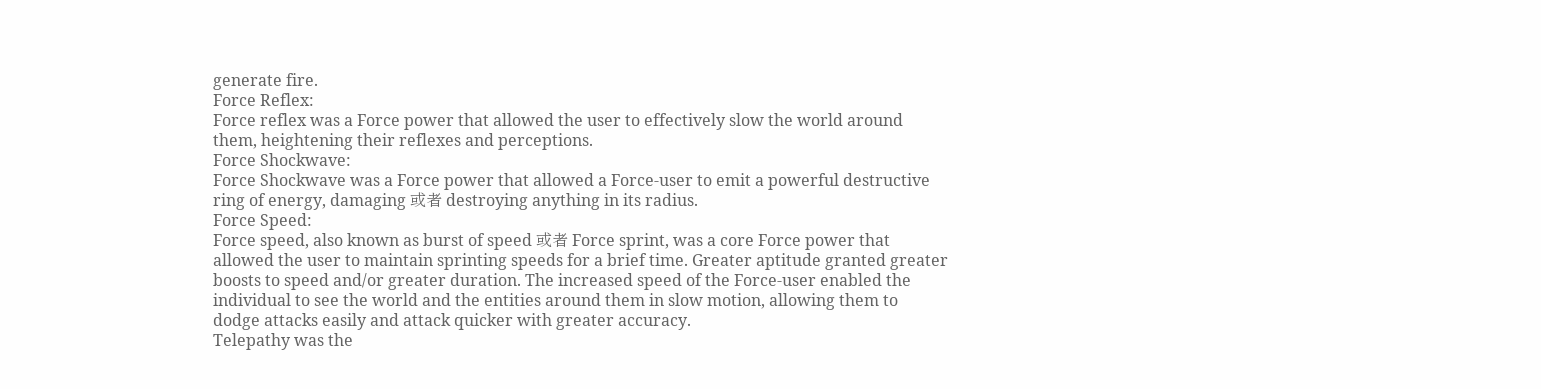generate fire.
Force Reflex:
Force reflex was a Force power that allowed the user to effectively slow the world around them, heightening their reflexes and perceptions.
Force Shockwave:
Force Shockwave was a Force power that allowed a Force-user to emit a powerful destructive ring of energy, damaging 或者 destroying anything in its radius.
Force Speed:
Force speed, also known as burst of speed 或者 Force sprint, was a core Force power that allowed the user to maintain sprinting speeds for a brief time. Greater aptitude granted greater boosts to speed and/or greater duration. The increased speed of the Force-user enabled the individual to see the world and the entities around them in slow motion, allowing them to dodge attacks easily and attack quicker with greater accuracy.
Telepathy was the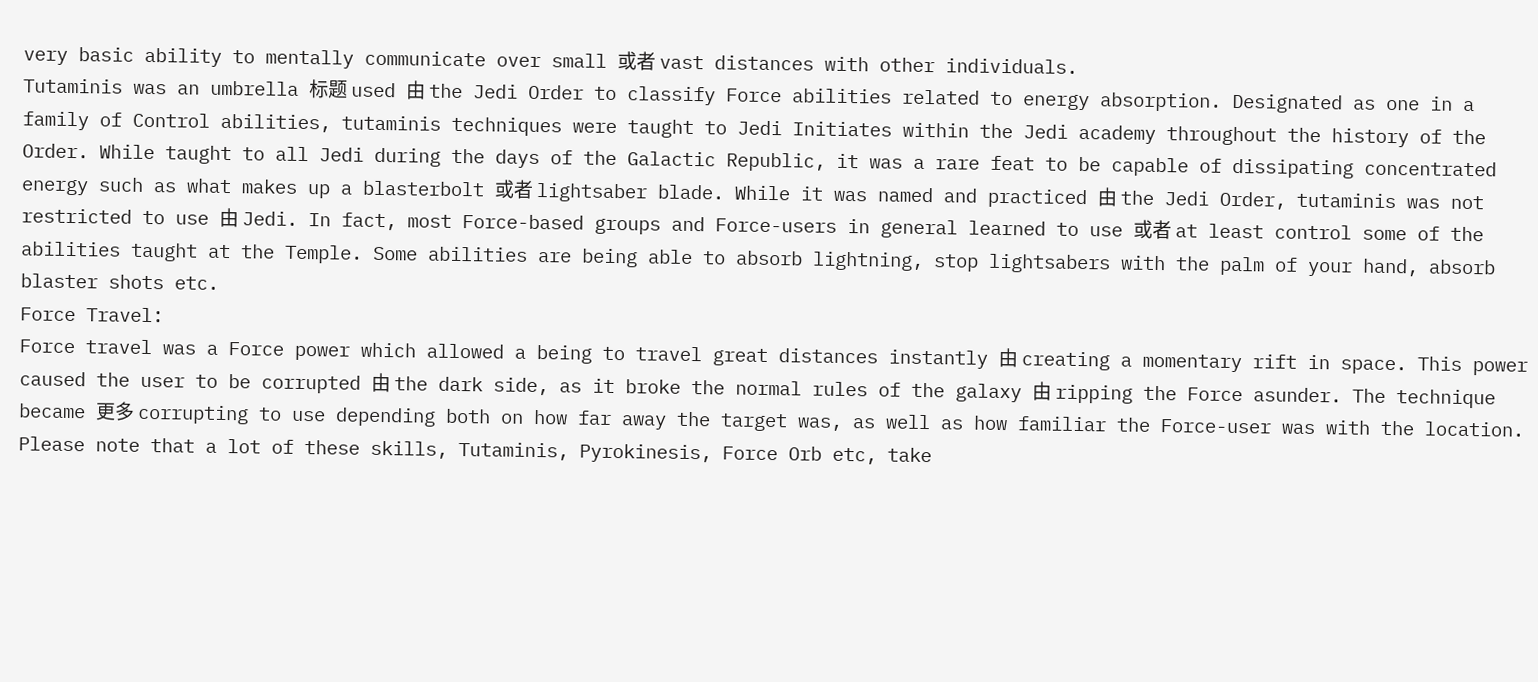very basic ability to mentally communicate over small 或者 vast distances with other individuals.
Tutaminis was an umbrella 标题 used 由 the Jedi Order to classify Force abilities related to energy absorption. Designated as one in a family of Control abilities, tutaminis techniques were taught to Jedi Initiates within the Jedi academy throughout the history of the Order. While taught to all Jedi during the days of the Galactic Republic, it was a rare feat to be capable of dissipating concentrated energy such as what makes up a blasterbolt 或者 lightsaber blade. While it was named and practiced 由 the Jedi Order, tutaminis was not restricted to use 由 Jedi. In fact, most Force-based groups and Force-users in general learned to use 或者 at least control some of the abilities taught at the Temple. Some abilities are being able to absorb lightning, stop lightsabers with the palm of your hand, absorb blaster shots etc.
Force Travel:
Force travel was a Force power which allowed a being to travel great distances instantly 由 creating a momentary rift in space. This power caused the user to be corrupted 由 the dark side, as it broke the normal rules of the galaxy 由 ripping the Force asunder. The technique became 更多 corrupting to use depending both on how far away the target was, as well as how familiar the Force-user was with the location.
Please note that a lot of these skills, Tutaminis, Pyrokinesis, Force Orb etc, take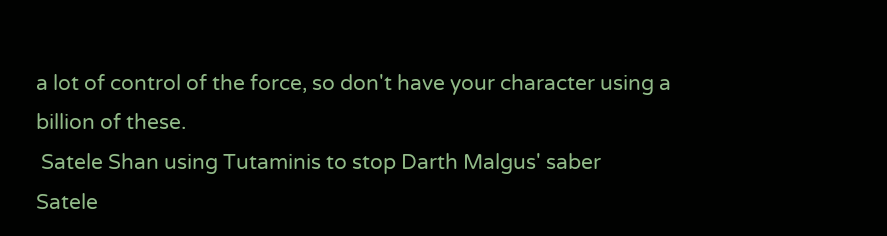a lot of control of the force, so don't have your character using a billion of these.
 Satele Shan using Tutaminis to stop Darth Malgus' saber
Satele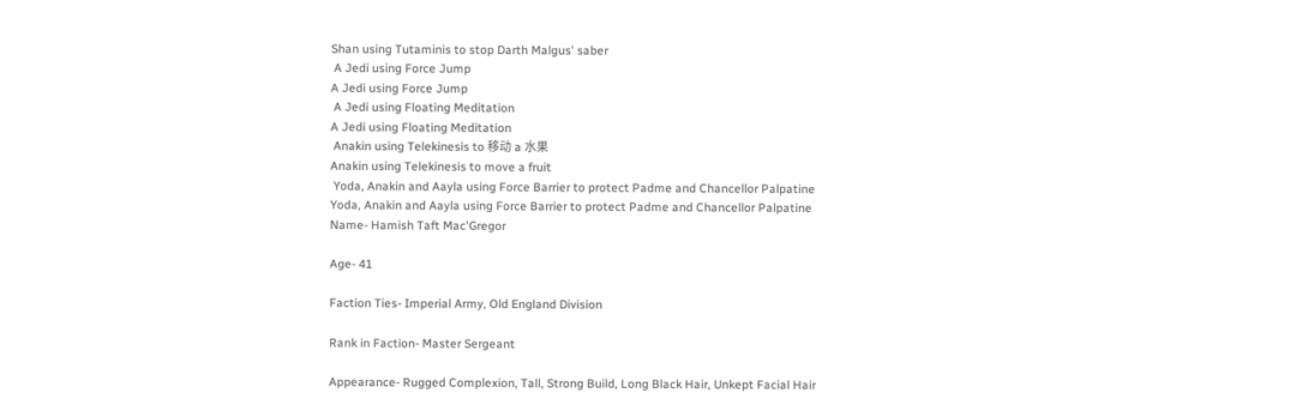Shan using Tutaminis to stop Darth Malgus' saber
 A Jedi using Force Jump
A Jedi using Force Jump
 A Jedi using Floating Meditation
A Jedi using Floating Meditation
 Anakin using Telekinesis to 移动 a 水果
Anakin using Telekinesis to move a fruit
 Yoda, Anakin and Aayla using Force Barrier to protect Padme and Chancellor Palpatine
Yoda, Anakin and Aayla using Force Barrier to protect Padme and Chancellor Palpatine
Name- Hamish Taft Mac'Gregor

Age- 41

Faction Ties- Imperial Army, Old England Division

Rank in Faction- Master Sergeant

Appearance- Rugged Complexion, Tall, Strong Build, Long Black Hair, Unkept Facial Hair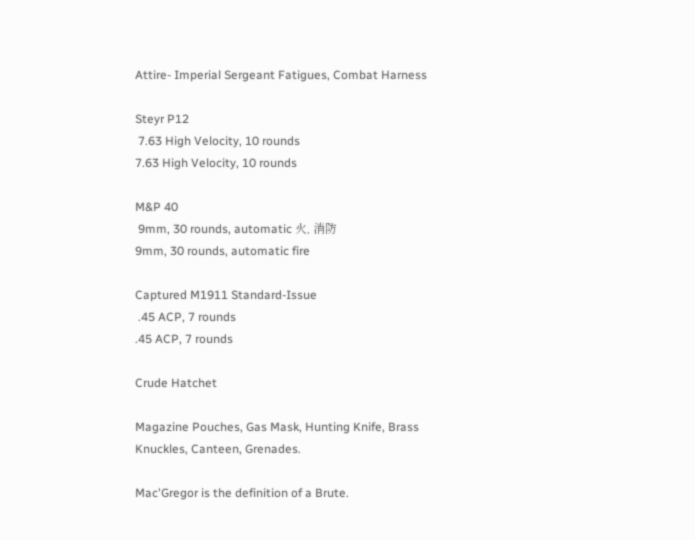Attire- Imperial Sergeant Fatigues, Combat Harness

Steyr P12
 7.63 High Velocity, 10 rounds
7.63 High Velocity, 10 rounds

M&P 40
 9mm, 30 rounds, automatic 火, 消防
9mm, 30 rounds, automatic fire

Captured M1911 Standard-Issue
 .45 ACP, 7 rounds
.45 ACP, 7 rounds

Crude Hatchet

Magazine Pouches, Gas Mask, Hunting Knife, Brass Knuckles, Canteen, Grenades.

Mac'Gregor is the definition of a Brute.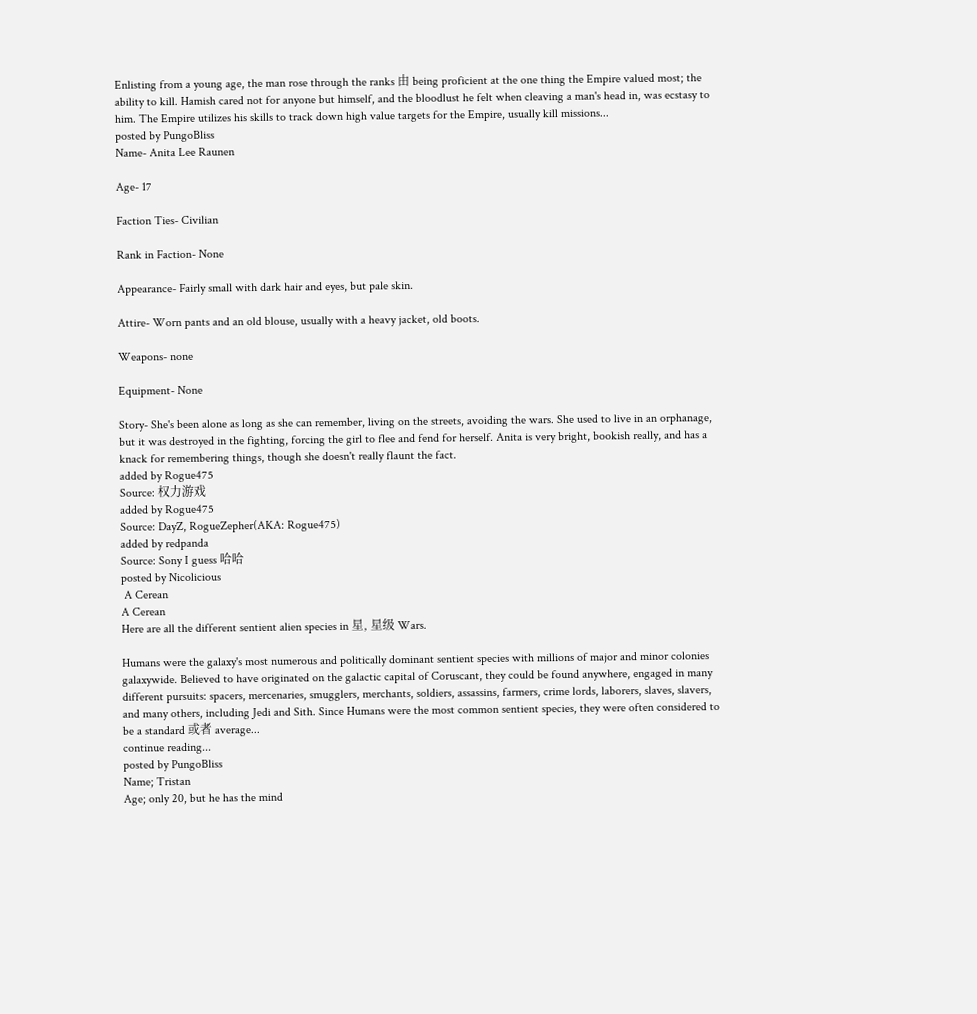Enlisting from a young age, the man rose through the ranks 由 being proficient at the one thing the Empire valued most; the ability to kill. Hamish cared not for anyone but himself, and the bloodlust he felt when cleaving a man's head in, was ecstasy to him. The Empire utilizes his skills to track down high value targets for the Empire, usually kill missions...
posted by PungoBliss
Name- Anita Lee Raunen

Age- 17

Faction Ties- Civilian

Rank in Faction- None

Appearance- Fairly small with dark hair and eyes, but pale skin.

Attire- Worn pants and an old blouse, usually with a heavy jacket, old boots.

Weapons- none

Equipment- None

Story- She's been alone as long as she can remember, living on the streets, avoiding the wars. She used to live in an orphanage, but it was destroyed in the fighting, forcing the girl to flee and fend for herself. Anita is very bright, bookish really, and has a knack for remembering things, though she doesn't really flaunt the fact.
added by Rogue475
Source: 权力游戏
added by Rogue475
Source: DayZ, RogueZepher(AKA: Rogue475)
added by redpanda
Source: Sony I guess 哈哈
posted by Nicolicious
 A Cerean
A Cerean
Here are all the different sentient alien species in 星, 星级 Wars.

Humans were the galaxy's most numerous and politically dominant sentient species with millions of major and minor colonies galaxywide. Believed to have originated on the galactic capital of Coruscant, they could be found anywhere, engaged in many different pursuits: spacers, mercenaries, smugglers, merchants, soldiers, assassins, farmers, crime lords, laborers, slaves, slavers, and many others, including Jedi and Sith. Since Humans were the most common sentient species, they were often considered to be a standard 或者 average...
continue reading...
posted by PungoBliss
Name; Tristan
Age; only 20, but he has the mind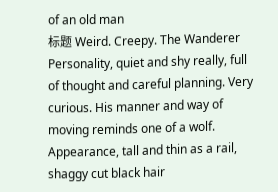of an old man
标题 Weird. Creepy. The Wanderer
Personality, quiet and shy really, full of thought and careful planning. Very curious. His manner and way of moving reminds one of a wolf.
Appearance, tall and thin as a rail, shaggy cut black hair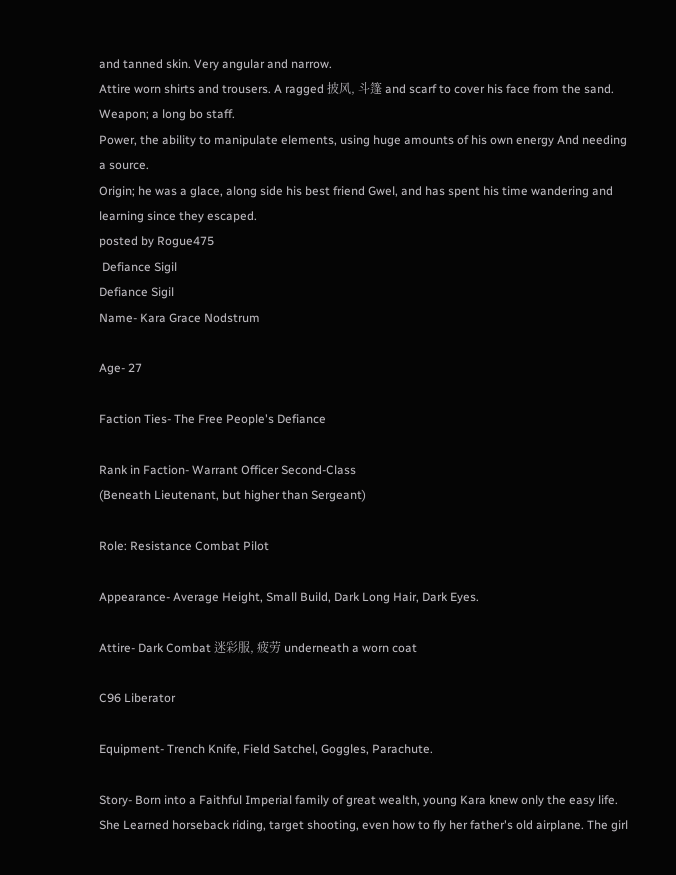and tanned skin. Very angular and narrow.
Attire worn shirts and trousers. A ragged 披风, 斗篷 and scarf to cover his face from the sand.
Weapon; a long bo staff.
Power, the ability to manipulate elements, using huge amounts of his own energy And needing a source.
Origin; he was a glace, along side his best friend Gwel, and has spent his time wandering and learning since they escaped.
posted by Rogue475
 Defiance Sigil
Defiance Sigil
Name- Kara Grace Nodstrum

Age- 27

Faction Ties- The Free People's Defiance

Rank in Faction- Warrant Officer Second-Class
(Beneath Lieutenant, but higher than Sergeant)

Role: Resistance Combat Pilot

Appearance- Average Height, Small Build, Dark Long Hair, Dark Eyes.

Attire- Dark Combat 迷彩服, 疲劳 underneath a worn coat

C96 Liberator

Equipment- Trench Knife, Field Satchel, Goggles, Parachute.

Story- Born into a Faithful Imperial family of great wealth, young Kara knew only the easy life. She Learned horseback riding, target shooting, even how to fly her father's old airplane. The girl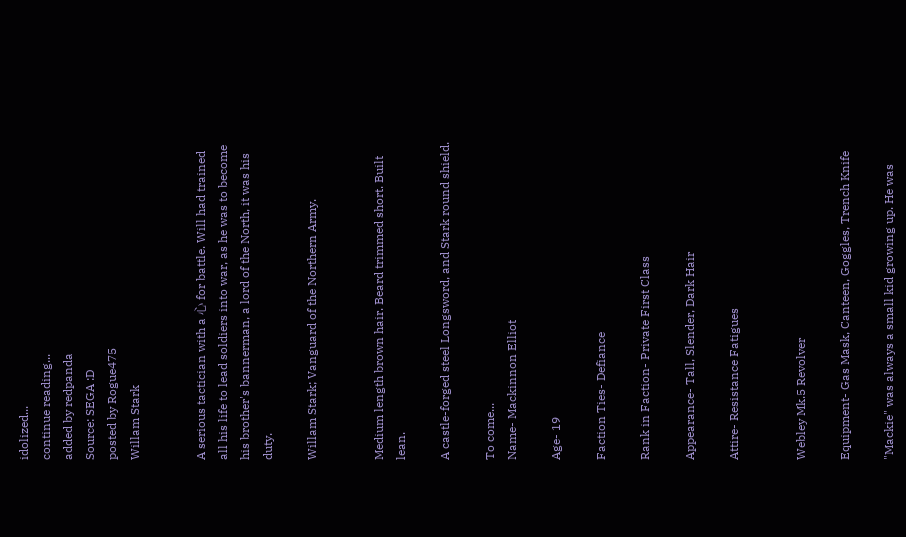idolized...
continue reading...
added by redpanda
Source: SEGA :D
posted by Rogue475
Willam Stark


A serious tactician with a 心 for battle. Will had trained all his life to lead soldiers into war, as he was to become his brother's bannerman, a lord of the North, it was his duty.

Willam Stark; Vanguard of the Northern Army.


Medium length brown hair. Beard trimmed short. Built lean.

A castle-forged steel Longsword, and Stark round shield.

To come...
Name- Mackinnon Elliot

Age- 19

Faction Ties- Defiance

Rank in Faction- Private First Class

Appearance- Tall, Slender, Dark Hair

Attire- Resistance Fatigues


Webley Mk.5 Revolver

Equipment- Gas Mask, Canteen, Goggles, Trench Knife

"Mackie" was always a small kid growing up. He was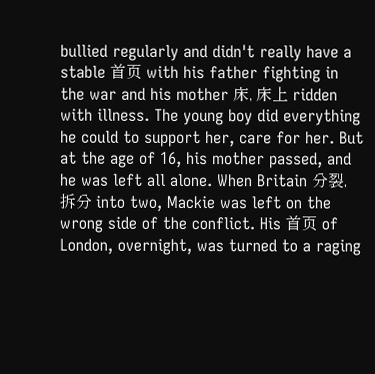bullied regularly and didn't really have a stable 首页 with his father fighting in the war and his mother 床, 床上 ridden with illness. The young boy did everything he could to support her, care for her. But at the age of 16, his mother passed, and he was left all alone. When Britain 分裂, 拆分 into two, Mackie was left on the wrong side of the conflict. His 首页 of London, overnight, was turned to a raging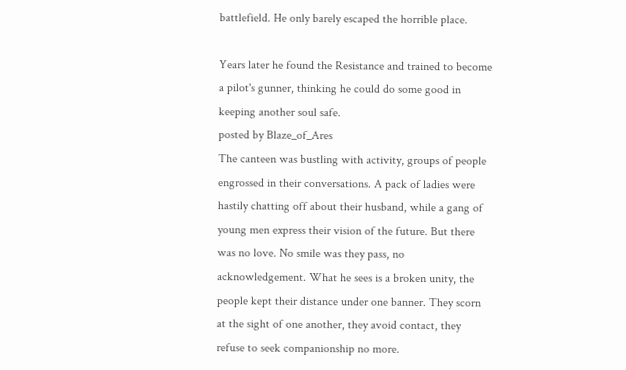battlefield. He only barely escaped the horrible place.

Years later he found the Resistance and trained to become a pilot's gunner, thinking he could do some good in keeping another soul safe.
posted by Blaze_of_Ares
The canteen was bustling with activity, groups of people engrossed in their conversations. A pack of ladies were hastily chatting off about their husband, while a gang of young men express their vision of the future. But there was no love. No smile was they pass, no acknowledgement. What he sees is a broken unity, the people kept their distance under one banner. They scorn at the sight of one another, they avoid contact, they refuse to seek companionship no more.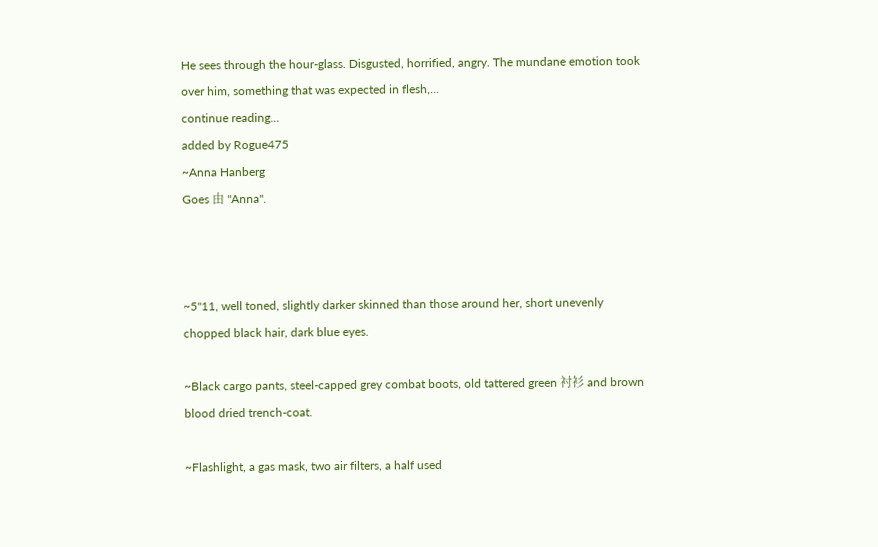He sees through the hour-glass. Disgusted, horrified, angry. The mundane emotion took over him, something that was expected in flesh,...
continue reading...
added by Rogue475
~Anna Hanberg
Goes 由 "Anna".



~5"11, well toned, slightly darker skinned than those around her, short unevenly chopped black hair, dark blue eyes.

~Black cargo pants, steel-capped grey combat boots, old tattered green 衬衫 and brown blood dried trench-coat.

~Flashlight, a gas mask, two air filters, a half used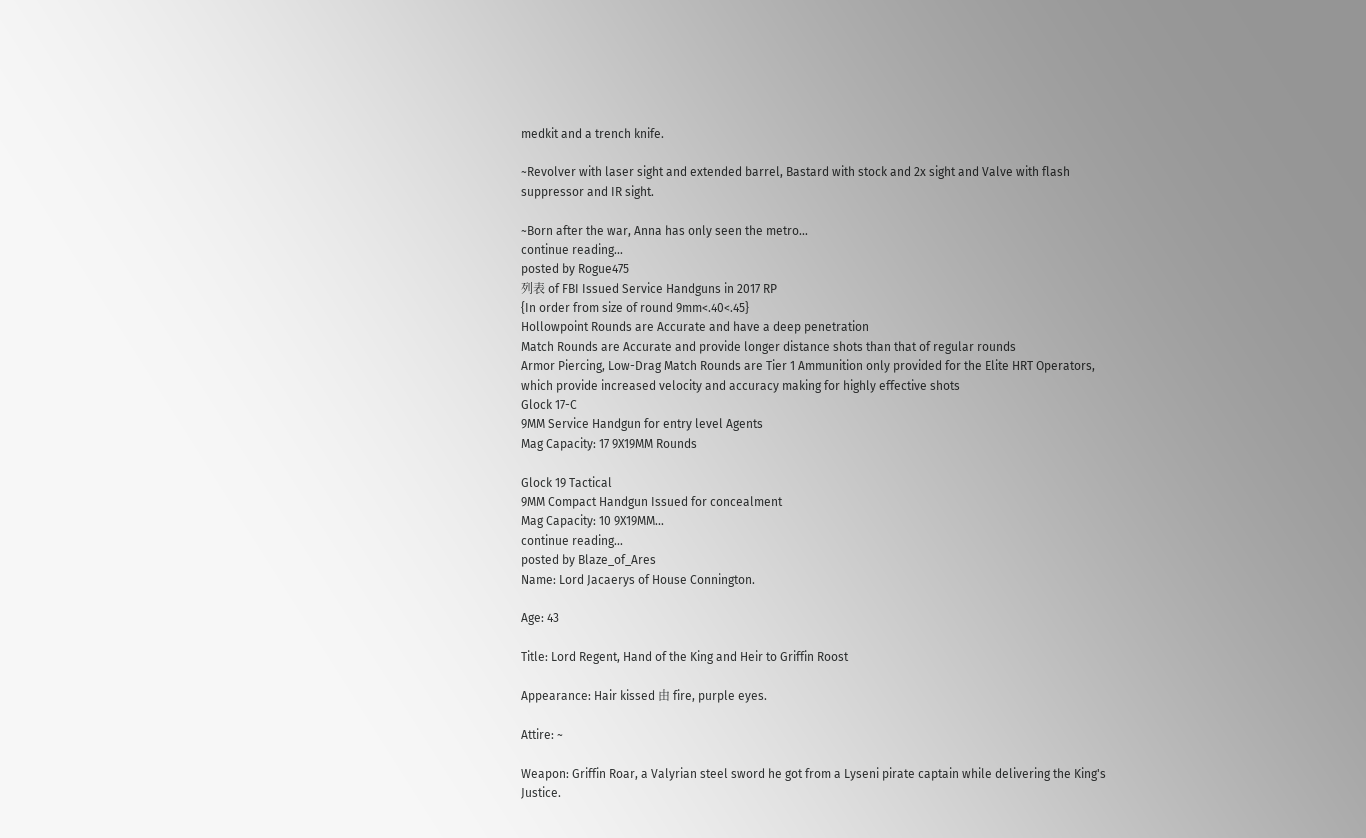medkit and a trench knife.

~Revolver with laser sight and extended barrel, Bastard with stock and 2x sight and Valve with flash suppressor and IR sight.

~Born after the war, Anna has only seen the metro...
continue reading...
posted by Rogue475
列表 of FBI Issued Service Handguns in 2017 RP
{In order from size of round 9mm<.40<.45}
Hollowpoint Rounds are Accurate and have a deep penetration
Match Rounds are Accurate and provide longer distance shots than that of regular rounds
Armor Piercing, Low-Drag Match Rounds are Tier 1 Ammunition only provided for the Elite HRT Operators, which provide increased velocity and accuracy making for highly effective shots
Glock 17-C
9MM Service Handgun for entry level Agents
Mag Capacity: 17 9X19MM Rounds

Glock 19 Tactical
9MM Compact Handgun Issued for concealment
Mag Capacity: 10 9X19MM...
continue reading...
posted by Blaze_of_Ares
Name: Lord Jacaerys of House Connington.

Age: 43

Title: Lord Regent, Hand of the King and Heir to Griffin Roost

Appearance: Hair kissed 由 fire, purple eyes.

Attire: ~

Weapon: Griffin Roar, a Valyrian steel sword he got from a Lyseni pirate captain while delivering the King's Justice.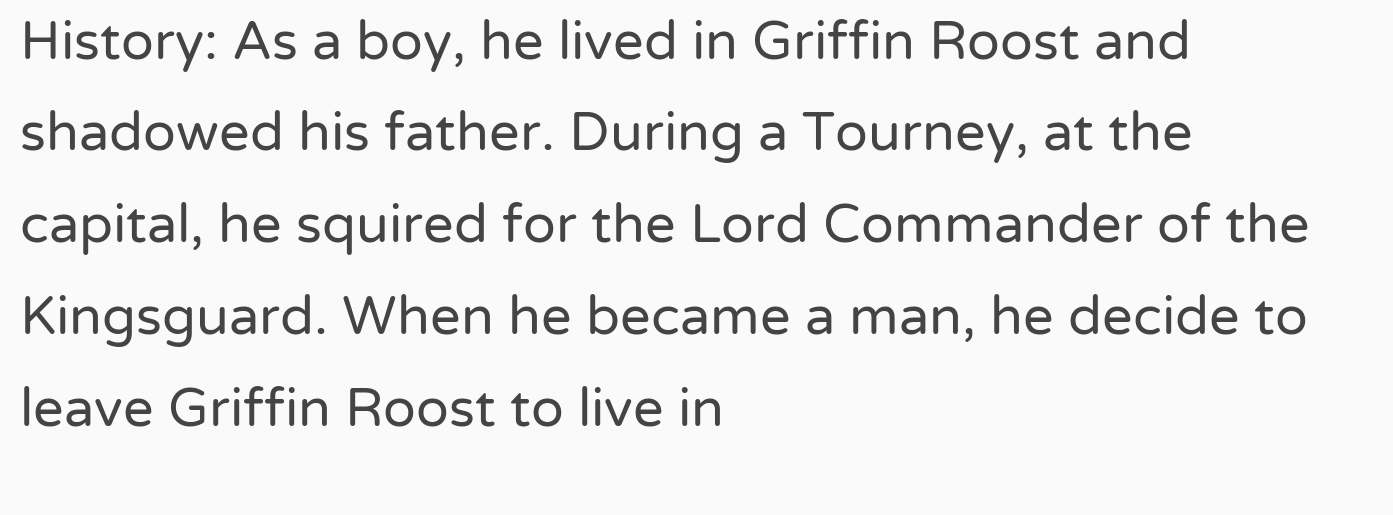History: As a boy, he lived in Griffin Roost and shadowed his father. During a Tourney, at the capital, he squired for the Lord Commander of the Kingsguard. When he became a man, he decide to leave Griffin Roost to live in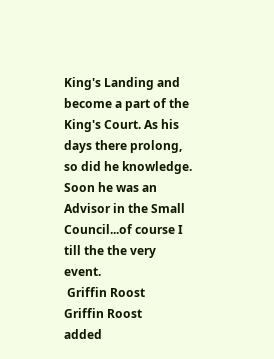King's Landing and become a part of the King's Court. As his days there prolong, so did he knowledge. Soon he was an Advisor in the Small Council...of course I till the the very event.
 Griffin Roost
Griffin Roost
added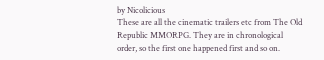by Nicolicious
These are all the cinematic trailers etc from The Old Republic MMORPG. They are in chronological order, so the first one happened first and so on.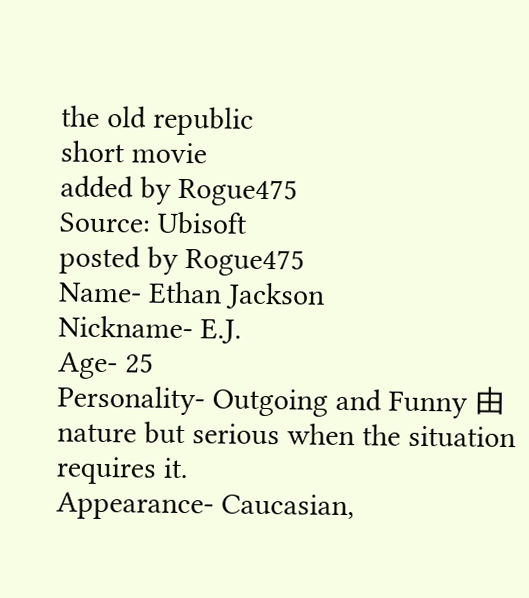the old republic
short movie
added by Rogue475
Source: Ubisoft
posted by Rogue475
Name- Ethan Jackson
Nickname- E.J.
Age- 25
Personality- Outgoing and Funny 由 nature but serious when the situation requires it.
Appearance- Caucasian,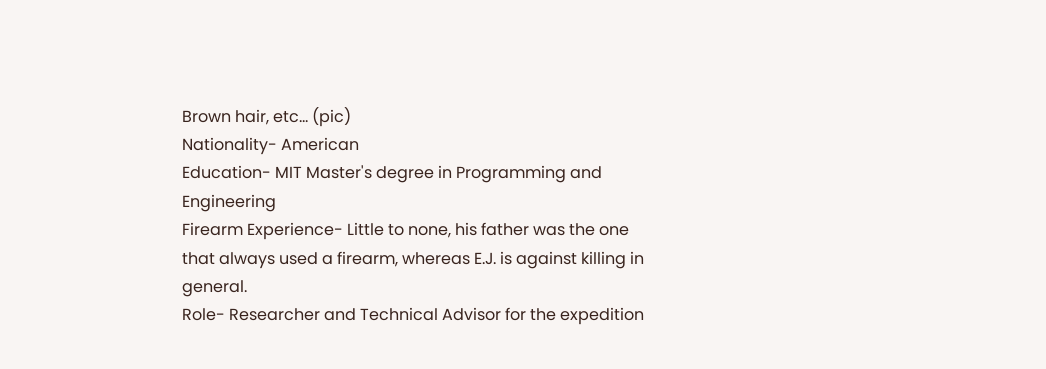Brown hair, etc... (pic)
Nationality- American
Education- MIT Master's degree in Programming and Engineering
Firearm Experience- Little to none, his father was the one that always used a firearm, whereas E.J. is against killing in general.
Role- Researcher and Technical Advisor for the expedition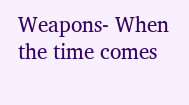Weapons- When the time comes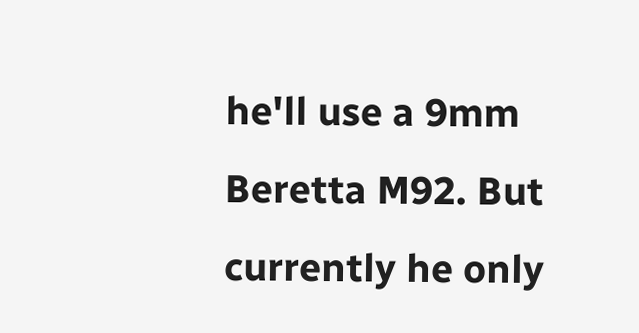he'll use a 9mm Beretta M92. But currently he only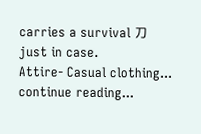carries a survival 刀 just in case.
Attire- Casual clothing...
continue reading...